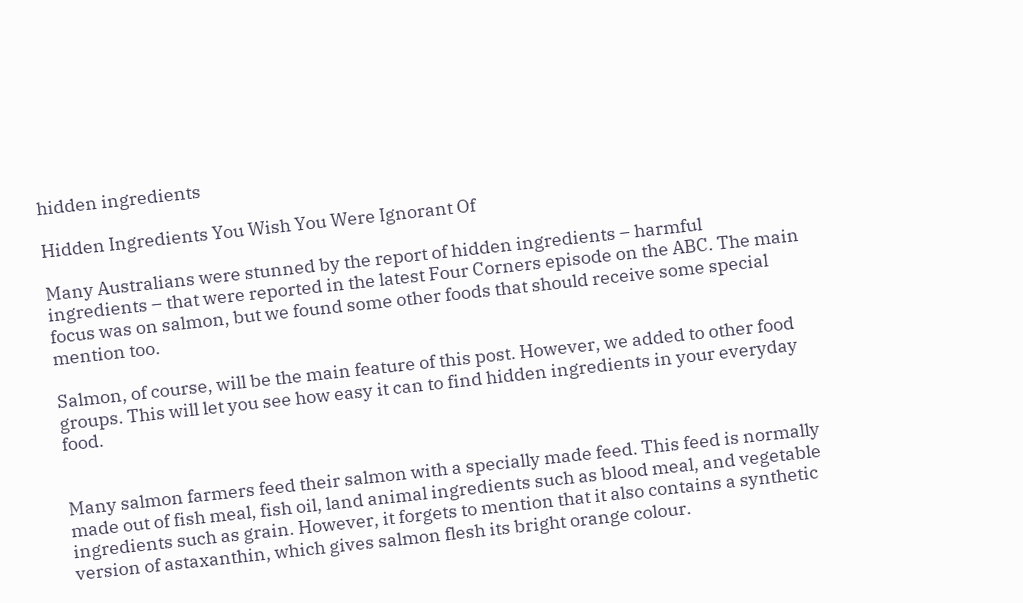hidden ingredients

Hidden Ingredients You Wish You Were Ignorant Of

Many Australians were stunned by the report of hidden ingredients – harmful ingredients – that were reported in the latest Four Corners episode on the ABC. The main focus was on salmon, but we found some other foods that should receive some special mention too.

Salmon, of course, will be the main feature of this post. However, we added to other food groups. This will let you see how easy it can to find hidden ingredients in your everyday food.


Many salmon farmers feed their salmon with a specially made feed. This feed is normally made out of fish meal, fish oil, land animal ingredients such as blood meal, and vegetable ingredients such as grain. However, it forgets to mention that it also contains a synthetic version of astaxanthin, which gives salmon flesh its bright orange colour.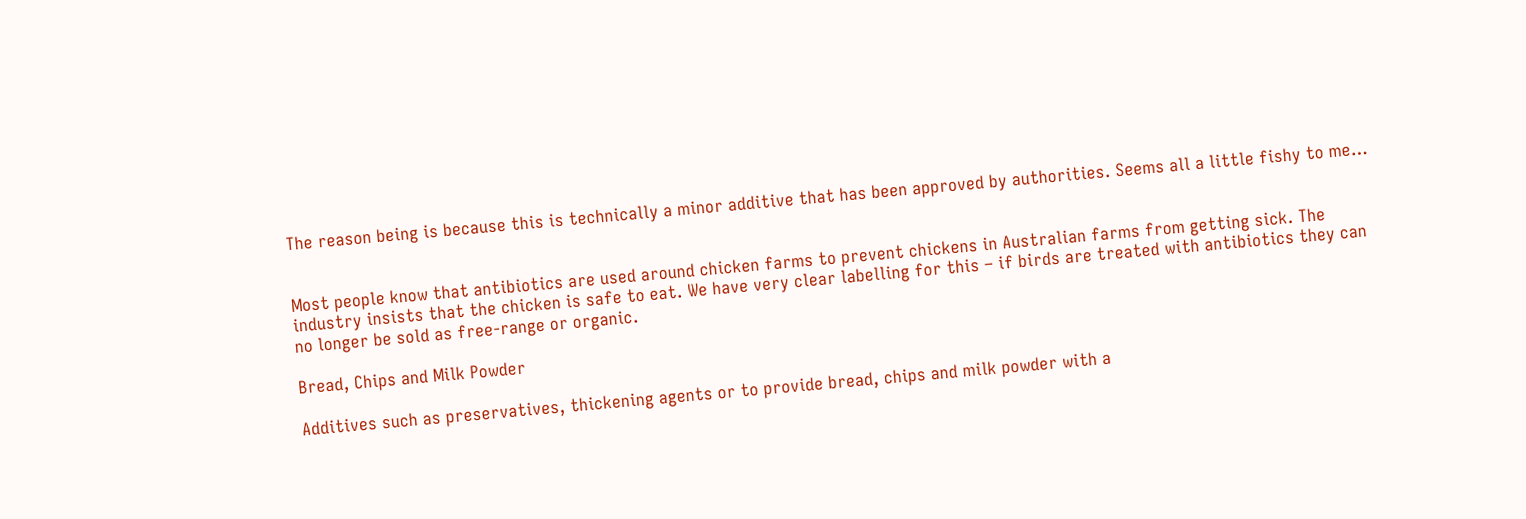The reason being is because this is technically a minor additive that has been approved by authorities. Seems all a little fishy to me…


Most people know that antibiotics are used around chicken farms to prevent chickens in Australian farms from getting sick. The industry insists that the chicken is safe to eat. We have very clear labelling for this – if birds are treated with antibiotics they can no longer be sold as free-range or organic.

Bread, Chips and Milk Powder

Additives such as preservatives, thickening agents or to provide bread, chips and milk powder with a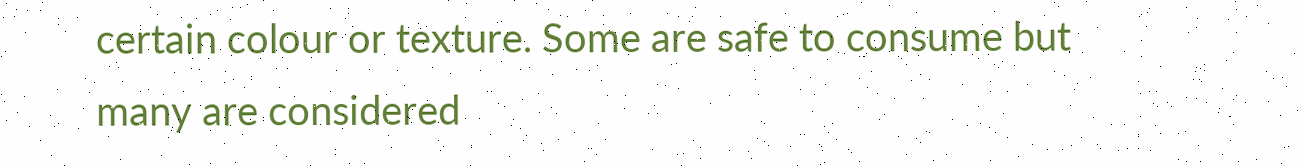certain colour or texture. Some are safe to consume but many are considered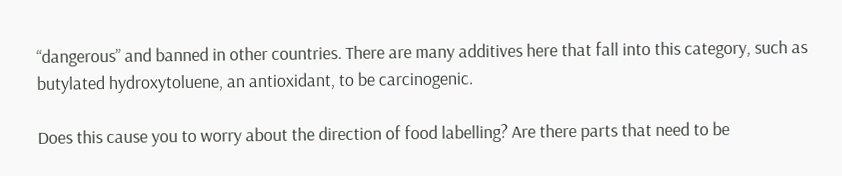“dangerous” and banned in other countries. There are many additives here that fall into this category, such as butylated hydroxytoluene, an antioxidant, to be carcinogenic.

Does this cause you to worry about the direction of food labelling? Are there parts that need to be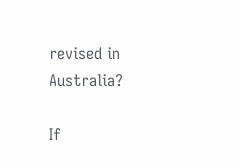revised in Australia?

If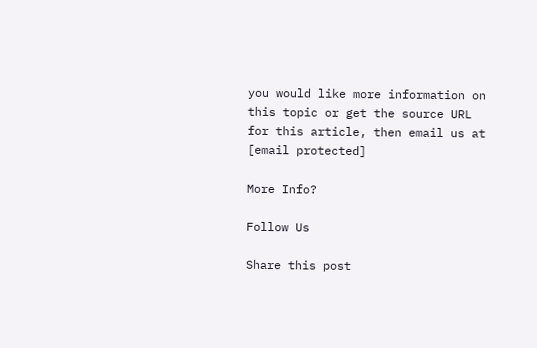you would like more information on this topic or get the source URL for this article, then email us at [email protected]

More Info?

Follow Us

Share this post